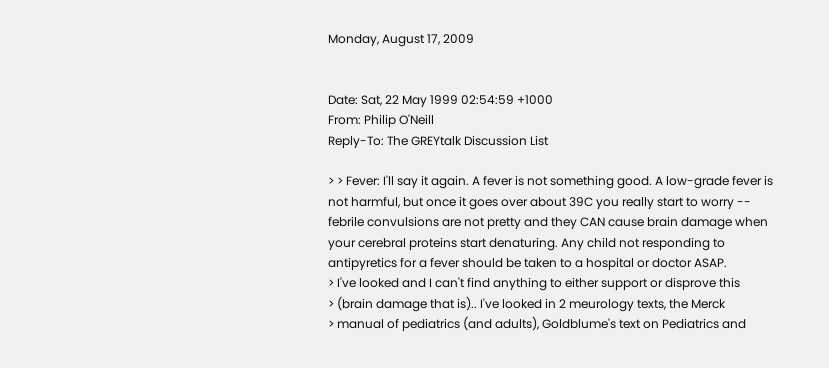Monday, August 17, 2009


Date: Sat, 22 May 1999 02:54:59 +1000
From: Philip O'Neill
Reply-To: The GREYtalk Discussion List

> > Fever: I'll say it again. A fever is not something good. A low-grade fever is not harmful, but once it goes over about 39C you really start to worry -- febrile convulsions are not pretty and they CAN cause brain damage when your cerebral proteins start denaturing. Any child not responding to antipyretics for a fever should be taken to a hospital or doctor ASAP.
> I've looked and I can't find anything to either support or disprove this
> (brain damage that is).. I've looked in 2 meurology texts, the Merck
> manual of pediatrics (and adults), Goldblume's text on Pediatrics and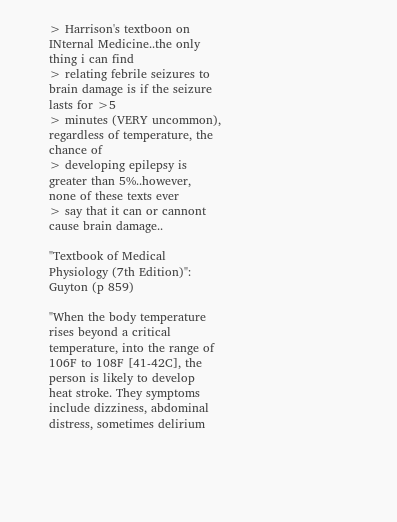> Harrison's textboon on INternal Medicine..the only thing i can find
> relating febrile seizures to brain damage is if the seizure lasts for >5
> minutes (VERY uncommon), regardless of temperature, the chance of
> developing epilepsy is greater than 5%..however, none of these texts ever
> say that it can or cannont cause brain damage..

"Textbook of Medical Physiology (7th Edition)": Guyton (p 859)

"When the body temperature rises beyond a critical temperature, into the range of 106F to 108F [41-42C], the person is likely to develop heat stroke. They symptoms include dizziness, abdominal distress, sometimes delirium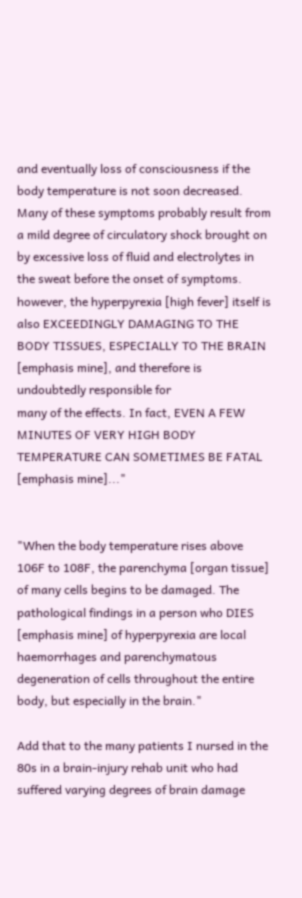and eventually loss of consciousness if the body temperature is not soon decreased. Many of these symptoms probably result from a mild degree of circulatory shock brought on by excessive loss of fluid and electrolytes in the sweat before the onset of symptoms. however, the hyperpyrexia [high fever] itself is also EXCEEDINGLY DAMAGING TO THE BODY TISSUES, ESPECIALLY TO THE BRAIN [emphasis mine], and therefore is undoubtedly responsible for
many of the effects. In fact, EVEN A FEW MINUTES OF VERY HIGH BODY TEMPERATURE CAN SOMETIMES BE FATAL [emphasis mine]..."


"When the body temperature rises above 106F to 108F, the parenchyma [organ tissue] of many cells begins to be damaged. The pathological findings in a person who DIES [emphasis mine] of hyperpyrexia are local haemorrhages and parenchymatous degeneration of cells throughout the entire body, but especially in the brain."

Add that to the many patients I nursed in the 80s in a brain-injury rehab unit who had suffered varying degrees of brain damage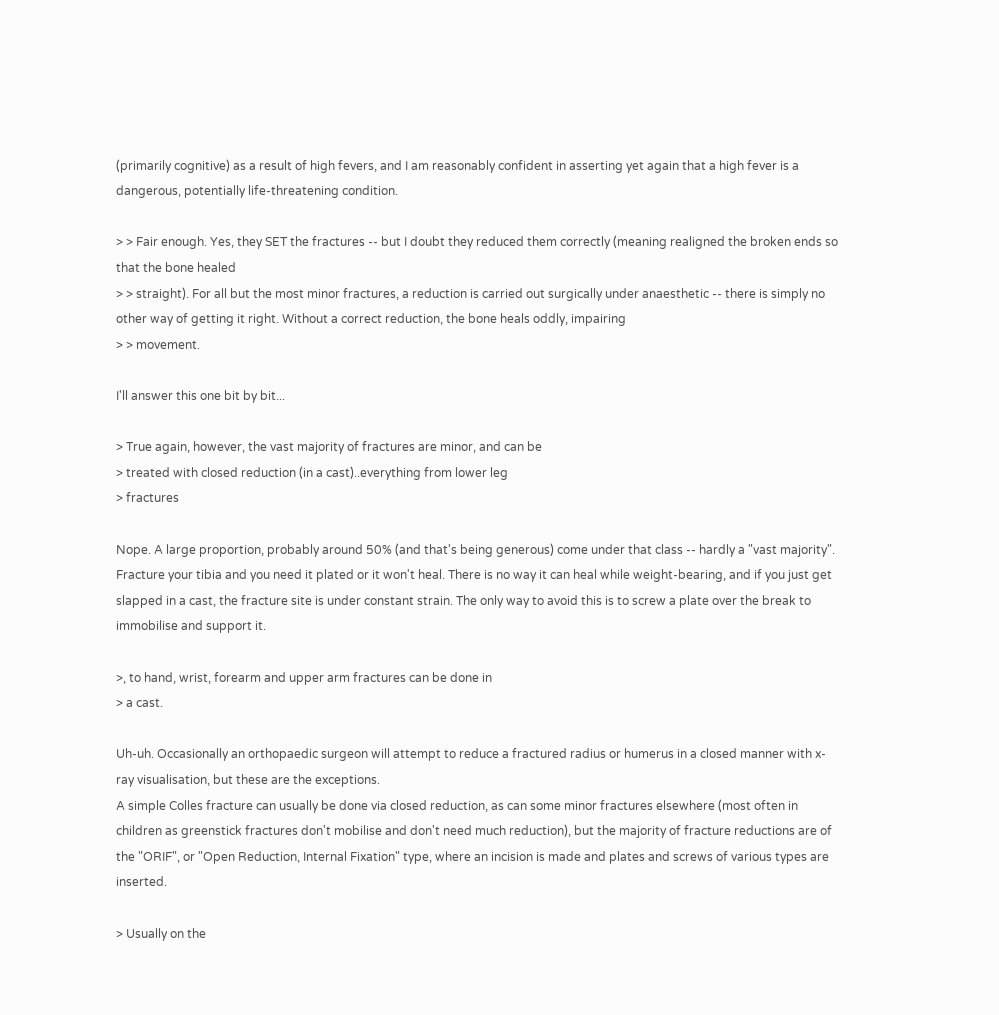(primarily cognitive) as a result of high fevers, and I am reasonably confident in asserting yet again that a high fever is a dangerous, potentially life-threatening condition.

> > Fair enough. Yes, they SET the fractures -- but I doubt they reduced them correctly (meaning realigned the broken ends so that the bone healed
> > straight). For all but the most minor fractures, a reduction is carried out surgically under anaesthetic -- there is simply no other way of getting it right. Without a correct reduction, the bone heals oddly, impairing
> > movement.

I'll answer this one bit by bit...

> True again, however, the vast majority of fractures are minor, and can be
> treated with closed reduction (in a cast)..everything from lower leg
> fractures

Nope. A large proportion, probably around 50% (and that's being generous) come under that class -- hardly a "vast majority". Fracture your tibia and you need it plated or it won't heal. There is no way it can heal while weight-bearing, and if you just get slapped in a cast, the fracture site is under constant strain. The only way to avoid this is to screw a plate over the break to immobilise and support it.

>, to hand, wrist, forearm and upper arm fractures can be done in
> a cast.

Uh-uh. Occasionally an orthopaedic surgeon will attempt to reduce a fractured radius or humerus in a closed manner with x-ray visualisation, but these are the exceptions.
A simple Colles fracture can usually be done via closed reduction, as can some minor fractures elsewhere (most often in children as greenstick fractures don't mobilise and don't need much reduction), but the majority of fracture reductions are of the "ORIF", or "Open Reduction, Internal Fixation" type, where an incision is made and plates and screws of various types are inserted.

> Usually on the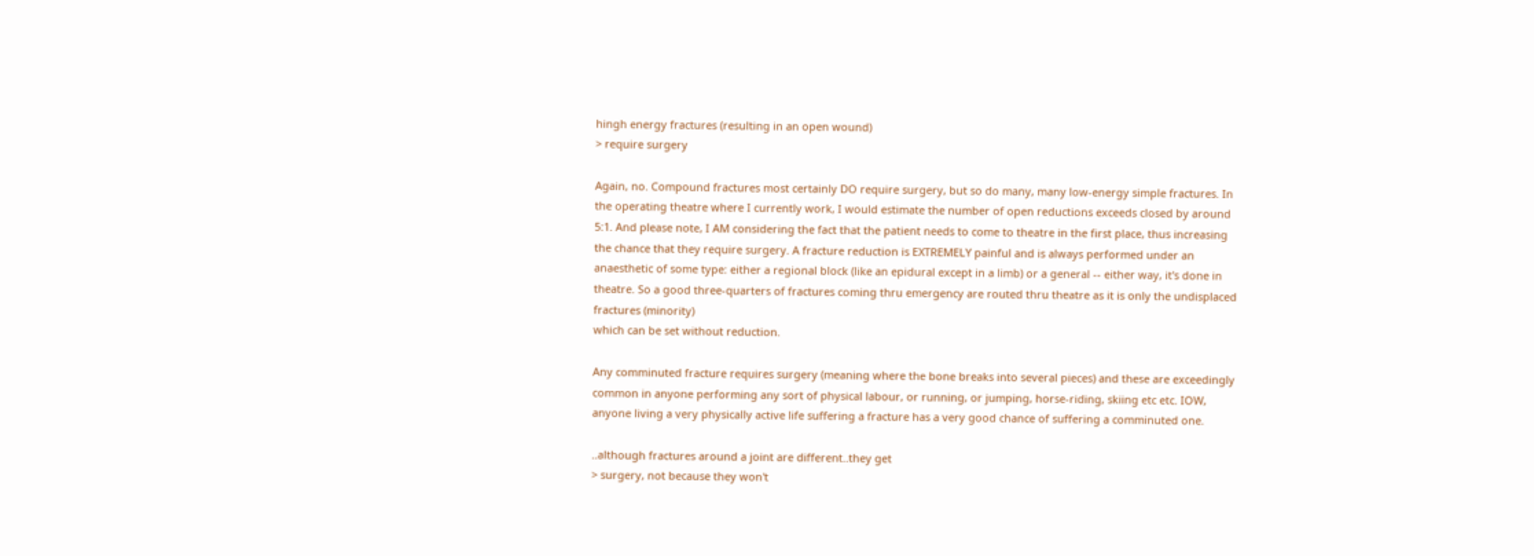hingh energy fractures (resulting in an open wound)
> require surgery

Again, no. Compound fractures most certainly DO require surgery, but so do many, many low-energy simple fractures. In the operating theatre where I currently work, I would estimate the number of open reductions exceeds closed by around 5:1. And please note, I AM considering the fact that the patient needs to come to theatre in the first place, thus increasing the chance that they require surgery. A fracture reduction is EXTREMELY painful and is always performed under an anaesthetic of some type: either a regional block (like an epidural except in a limb) or a general -- either way, it's done in theatre. So a good three-quarters of fractures coming thru emergency are routed thru theatre as it is only the undisplaced fractures (minority)
which can be set without reduction.

Any comminuted fracture requires surgery (meaning where the bone breaks into several pieces) and these are exceedingly common in anyone performing any sort of physical labour, or running, or jumping, horse-riding, skiing etc etc. IOW, anyone living a very physically active life suffering a fracture has a very good chance of suffering a comminuted one.

..although fractures around a joint are different..they get
> surgery, not because they won't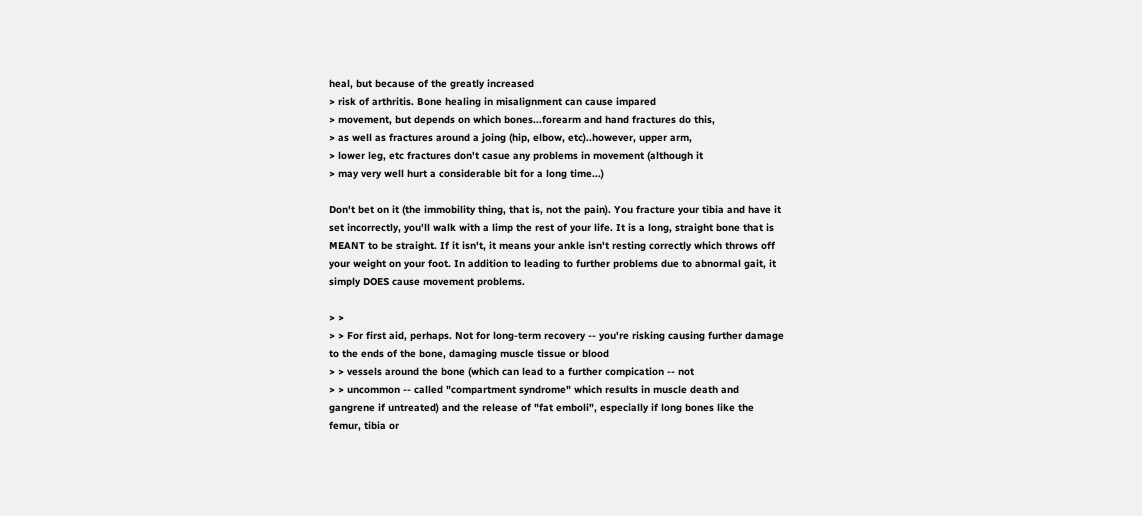heal, but because of the greatly increased
> risk of arthritis. Bone healing in misalignment can cause impared
> movement, but depends on which bones...forearm and hand fractures do this,
> as well as fractures around a joing (hip, elbow, etc)..however, upper arm,
> lower leg, etc fractures don't casue any problems in movement (although it
> may very well hurt a considerable bit for a long time...)

Don't bet on it (the immobility thing, that is, not the pain). You fracture your tibia and have it set incorrectly, you'll walk with a limp the rest of your life. It is a long, straight bone that is MEANT to be straight. If it isn't, it means your ankle isn't resting correctly which throws off your weight on your foot. In addition to leading to further problems due to abnormal gait, it simply DOES cause movement problems.

> >
> > For first aid, perhaps. Not for long-term recovery -- you're risking causing further damage to the ends of the bone, damaging muscle tissue or blood
> > vessels around the bone (which can lead to a further compication -- not
> > uncommon -- called "compartment syndrome" which results in muscle death and gangrene if untreated) and the release of "fat emboli", especially if long bones like the femur, tibia or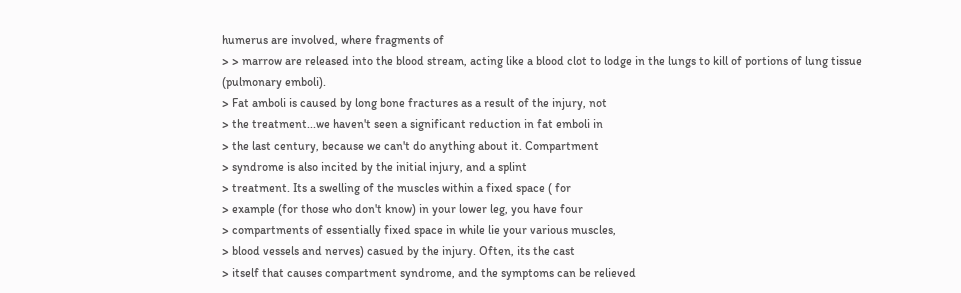humerus are involved, where fragments of
> > marrow are released into the blood stream, acting like a blood clot to lodge in the lungs to kill of portions of lung tissue (pulmonary emboli).
> Fat amboli is caused by long bone fractures as a result of the injury, not
> the treatment...we haven't seen a significant reduction in fat emboli in
> the last century, because we can't do anything about it. Compartment
> syndrome is also incited by the initial injury, and a splint
> treatment. Its a swelling of the muscles within a fixed space ( for
> example (for those who don't know) in your lower leg, you have four
> compartments of essentially fixed space in while lie your various muscles,
> blood vessels and nerves) casued by the injury. Often, its the cast
> itself that causes compartment syndrome, and the symptoms can be relieved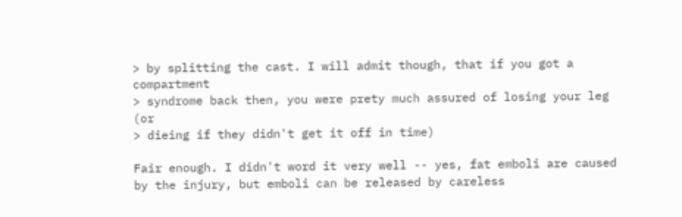> by splitting the cast. I will admit though, that if you got a compartment
> syndrome back then, you were prety much assured of losing your leg (or
> dieing if they didn't get it off in time)

Fair enough. I didn't word it very well -- yes, fat emboli are caused by the injury, but emboli can be released by careless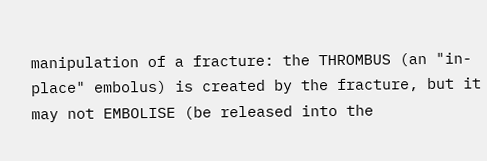manipulation of a fracture: the THROMBUS (an "in-place" embolus) is created by the fracture, but it may not EMBOLISE (be released into the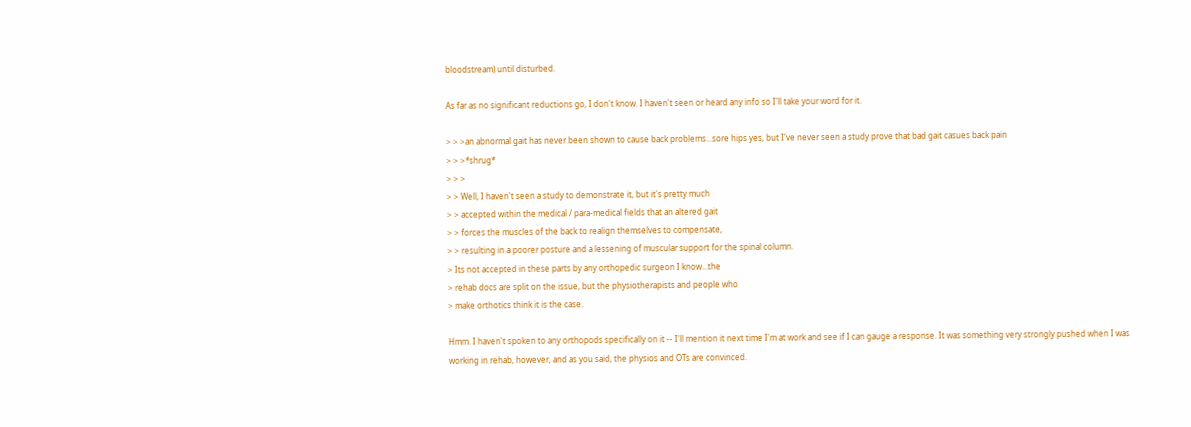bloodstream) until disturbed.

As far as no significant reductions go, I don't know. I haven't seen or heard any info so I'll take your word for it.

> > >an abnormal gait has never been shown to cause back problems...sore hips yes, but I've never seen a study prove that bad gait casues back pain
> > >*shrug*
> > >
> > Well, I haven't seen a study to demonstrate it, but it's pretty much
> > accepted within the medical / para-medical fields that an altered gait
> > forces the muscles of the back to realign themselves to compensate,
> > resulting in a poorer posture and a lessening of muscular support for the spinal column.
> Its not accepted in these parts by any orthopedic surgeon I know...the
> rehab docs are split on the issue, but the physiotherapists and people who
> make orthotics think it is the case.

Hmm. I haven't spoken to any orthopods specifically on it -- I'll mention it next time I'm at work and see if I can gauge a response. It was something very strongly pushed when I was working in rehab, however, and as you said, the physios and OTs are convinced.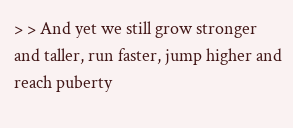> > And yet we still grow stronger and taller, run faster, jump higher and reach puberty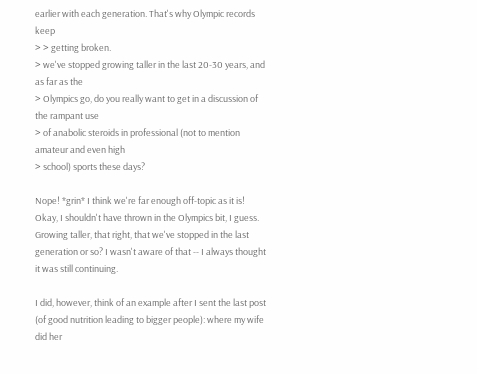earlier with each generation. That's why Olympic records keep
> > getting broken.
> we've stopped growing taller in the last 20-30 years, and as far as the
> Olympics go, do you really want to get in a discussion of the rampant use
> of anabolic steroids in professional (not to mention amateur and even high
> school) sports these days?

Nope! *grin* I think we're far enough off-topic as it is! Okay, I shouldn't have thrown in the Olympics bit, I guess. Growing taller, that right, that we've stopped in the last generation or so? I wasn't aware of that -- I always thought it was still continuing.

I did, however, think of an example after I sent the last post (of good nutrition leading to bigger people): where my wife did her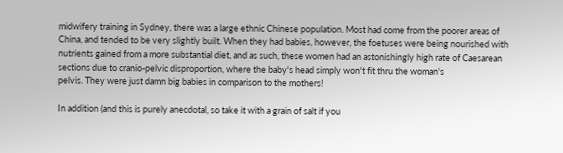midwifery training in Sydney, there was a large ethnic Chinese population. Most had come from the poorer areas of China, and tended to be very slightly built. When they had babies, however, the foetuses were being nourished with nutrients gained from a more substantial diet, and as such, these women had an astonishingly high rate of Caesarean sections due to cranio-pelvic disproportion, where the baby's head simply won't fit thru the woman's
pelvis. They were just damn big babies in comparison to the mothers!

In addition (and this is purely anecdotal, so take it with a grain of salt if you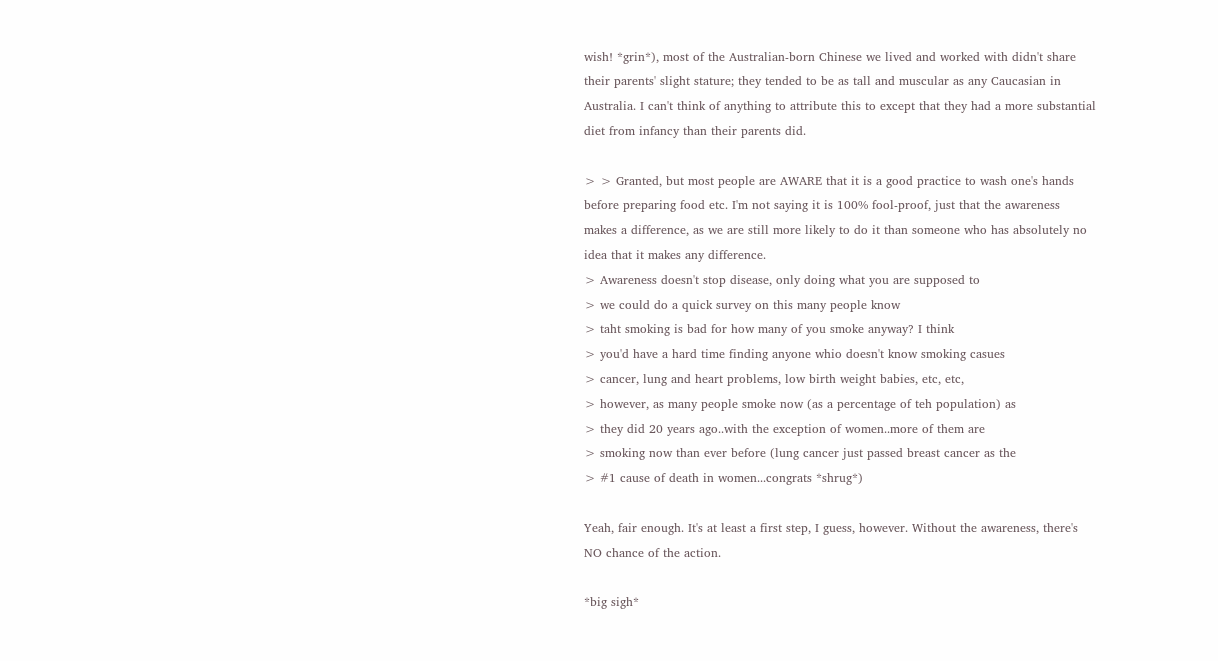wish! *grin*), most of the Australian-born Chinese we lived and worked with didn't share their parents' slight stature; they tended to be as tall and muscular as any Caucasian in Australia. I can't think of anything to attribute this to except that they had a more substantial diet from infancy than their parents did.

> > Granted, but most people are AWARE that it is a good practice to wash one's hands before preparing food etc. I'm not saying it is 100% fool-proof, just that the awareness makes a difference, as we are still more likely to do it than someone who has absolutely no idea that it makes any difference.
> Awareness doesn't stop disease, only doing what you are supposed to
> we could do a quick survey on this many people know
> taht smoking is bad for how many of you smoke anyway? I think
> you'd have a hard time finding anyone whio doesn't know smoking casues
> cancer, lung and heart problems, low birth weight babies, etc, etc,
> however, as many people smoke now (as a percentage of teh population) as
> they did 20 years ago..with the exception of women..more of them are
> smoking now than ever before (lung cancer just passed breast cancer as the
> #1 cause of death in women...congrats *shrug*)

Yeah, fair enough. It's at least a first step, I guess, however. Without the awareness, there's NO chance of the action.

*big sigh*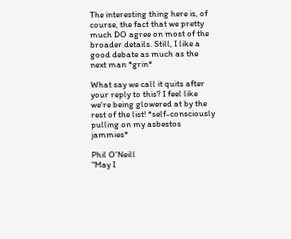The interesting thing here is, of course, the fact that we pretty much DO agree on most of the broader details. Still, I like a good debate as much as the next man *grin*

What say we call it quits after your reply to this? I feel like we're being glowered at by the rest of the list! *self-consciously pulling on my asbestos jammies*

Phil O'Neill
"May I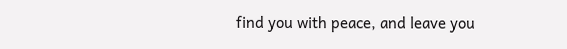find you with peace, and leave you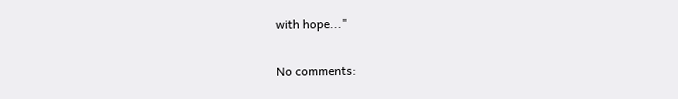with hope..."

No comments: